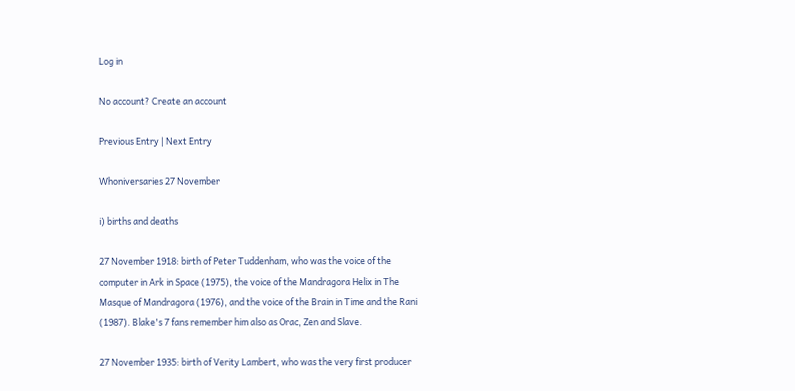Log in

No account? Create an account

Previous Entry | Next Entry

Whoniversaries 27 November

i) births and deaths

27 November 1918: birth of Peter Tuddenham, who was the voice of the computer in Ark in Space (1975), the voice of the Mandragora Helix in The Masque of Mandragora (1976), and the voice of the Brain in Time and the Rani (1987). Blake's 7 fans remember him also as Orac, Zen and Slave.

27 November 1935: birth of Verity Lambert, who was the very first producer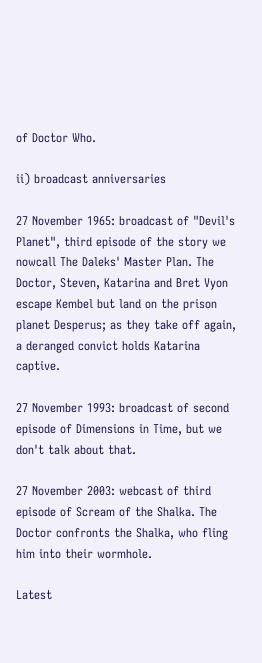of Doctor Who.

ii) broadcast anniversaries

27 November 1965: broadcast of "Devil's Planet", third episode of the story we nowcall The Daleks' Master Plan. The Doctor, Steven, Katarina and Bret Vyon escape Kembel but land on the prison planet Desperus; as they take off again, a deranged convict holds Katarina captive.

27 November 1993: broadcast of second episode of Dimensions in Time, but we don't talk about that.

27 November 2003: webcast of third episode of Scream of the Shalka. The Doctor confronts the Shalka, who fling him into their wormhole.

Latest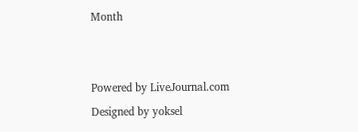Month


Powered by LiveJournal.com
Designed by yoksel